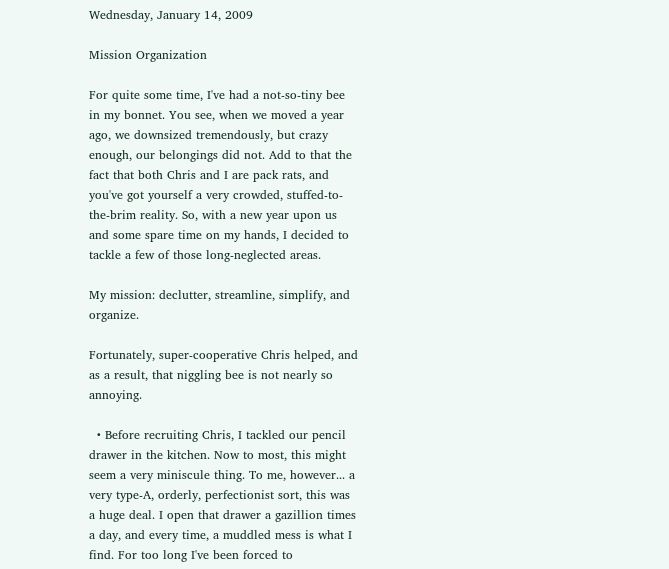Wednesday, January 14, 2009

Mission Organization

For quite some time, I've had a not-so-tiny bee in my bonnet. You see, when we moved a year ago, we downsized tremendously, but crazy enough, our belongings did not. Add to that the fact that both Chris and I are pack rats, and you've got yourself a very crowded, stuffed-to-the-brim reality. So, with a new year upon us and some spare time on my hands, I decided to tackle a few of those long-neglected areas.

My mission: declutter, streamline, simplify, and organize.

Fortunately, super-cooperative Chris helped, and as a result, that niggling bee is not nearly so annoying.

  • Before recruiting Chris, I tackled our pencil drawer in the kitchen. Now to most, this might seem a very miniscule thing. To me, however... a very type-A, orderly, perfectionist sort, this was a huge deal. I open that drawer a gazillion times a day, and every time, a muddled mess is what I find. For too long I've been forced to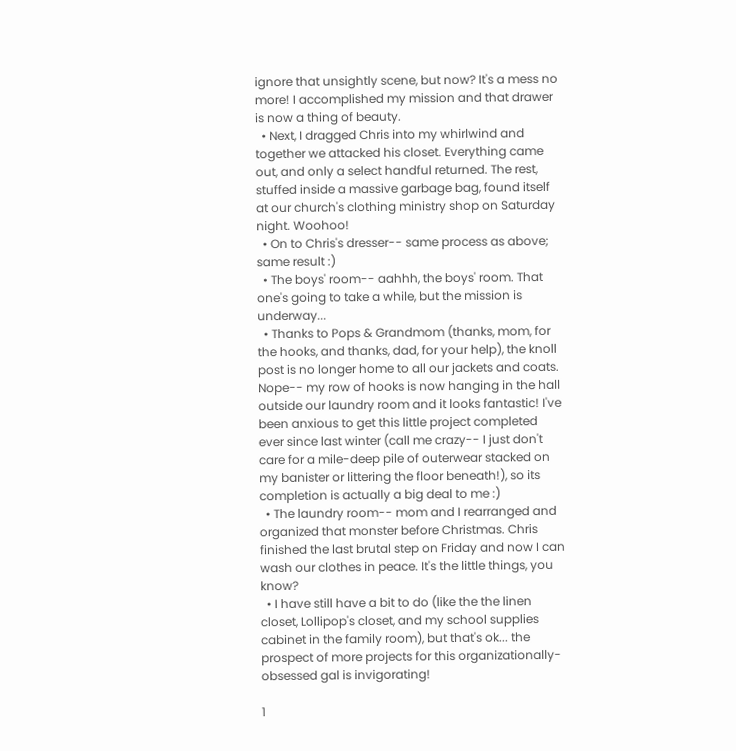ignore that unsightly scene, but now? It's a mess no more! I accomplished my mission and that drawer is now a thing of beauty.
  • Next, I dragged Chris into my whirlwind and together we attacked his closet. Everything came out, and only a select handful returned. The rest, stuffed inside a massive garbage bag, found itself at our church's clothing ministry shop on Saturday night. Woohoo!
  • On to Chris's dresser-- same process as above; same result :)
  • The boys' room-- aahhh, the boys' room. That one's going to take a while, but the mission is underway...
  • Thanks to Pops & Grandmom (thanks, mom, for the hooks, and thanks, dad, for your help), the knoll post is no longer home to all our jackets and coats. Nope-- my row of hooks is now hanging in the hall outside our laundry room and it looks fantastic! I've been anxious to get this little project completed ever since last winter (call me crazy-- I just don't care for a mile-deep pile of outerwear stacked on my banister or littering the floor beneath!), so its completion is actually a big deal to me :)
  • The laundry room-- mom and I rearranged and organized that monster before Christmas. Chris finished the last brutal step on Friday and now I can wash our clothes in peace. It's the little things, you know?
  • I have still have a bit to do (like the the linen closet, Lollipop's closet, and my school supplies cabinet in the family room), but that's ok... the prospect of more projects for this organizationally-obsessed gal is invigorating!

1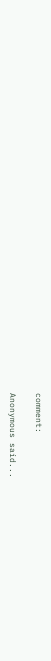comment:

Anonymous said...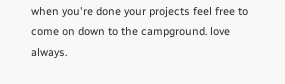when you're done your projects feel free to come on down to the campground. love always.